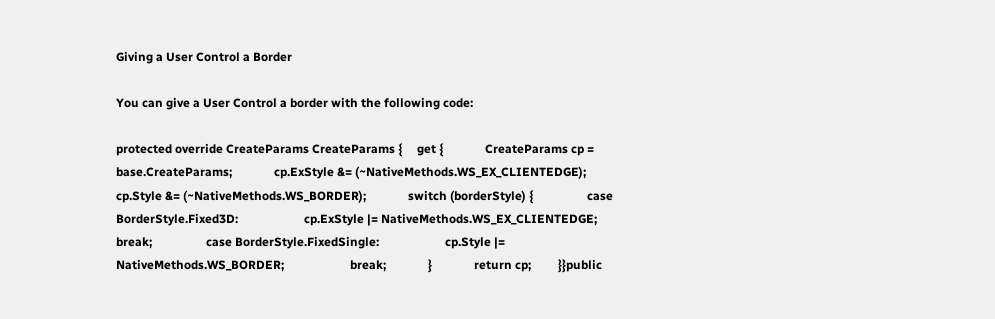Giving a User Control a Border

You can give a User Control a border with the following code:

protected override CreateParams CreateParams {     get {              CreateParams cp = base.CreateParams;              cp.ExStyle &= (~NativeMethods.WS_EX_CLIENTEDGE);              cp.Style &= (~NativeMethods.WS_BORDER);              switch (borderStyle) {                  case BorderStyle.Fixed3D:                      cp.ExStyle |= NativeMethods.WS_EX_CLIENTEDGE;                      break;                  case BorderStyle.FixedSingle:                      cp.Style |= NativeMethods.WS_BORDER;                      break;              }              return cp;         }}public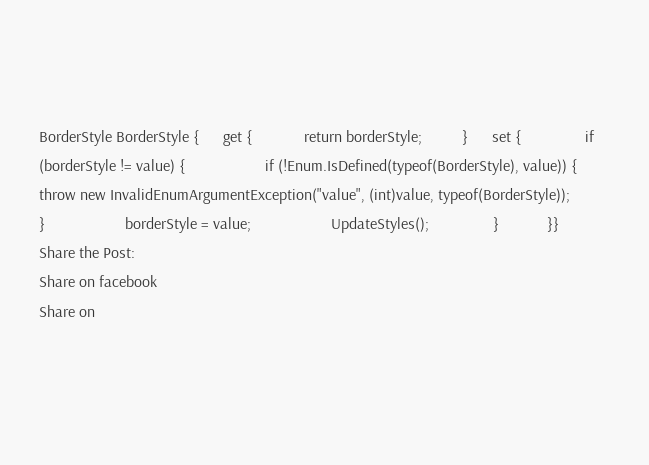BorderStyle BorderStyle {      get {             return borderStyle;          }      set {                if (borderStyle != value) {                    if (!Enum.IsDefined(typeof(BorderStyle), value)) {                        throw new InvalidEnumArgumentException("value", (int)value, typeof(BorderStyle));                    }                    borderStyle = value;                    UpdateStyles();                }            }}
Share the Post:
Share on facebook
Share on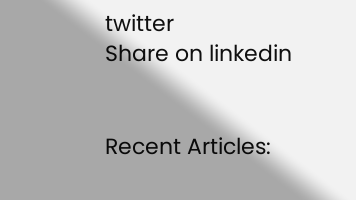twitter
Share on linkedin


Recent Articles: